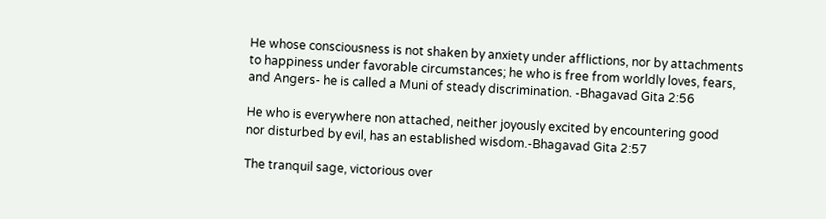He whose consciousness is not shaken by anxiety under afflictions, nor by attachments to happiness under favorable circumstances; he who is free from worldly loves, fears, and Angers- he is called a Muni of steady discrimination. -Bhagavad Gita 2:56

He who is everywhere non attached, neither joyously excited by encountering good nor disturbed by evil, has an established wisdom.-Bhagavad Gita 2:57

The tranquil sage, victorious over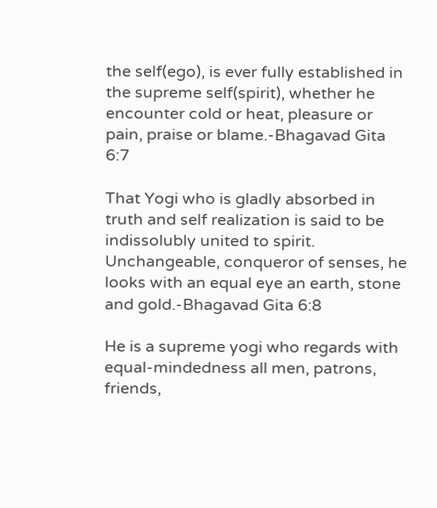the self(ego), is ever fully established in the supreme self(spirit), whether he encounter cold or heat, pleasure or pain, praise or blame.-Bhagavad Gita 6:7

That Yogi who is gladly absorbed in truth and self realization is said to be indissolubly united to spirit. Unchangeable, conqueror of senses, he looks with an equal eye an earth, stone and gold.-Bhagavad Gita 6:8

He is a supreme yogi who regards with equal-mindedness all men, patrons, friends,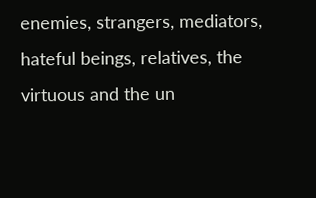enemies, strangers, mediators, hateful beings, relatives, the virtuous and the un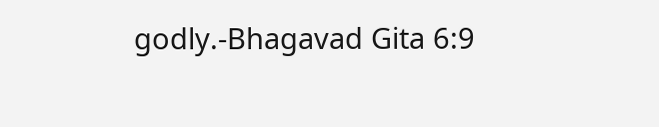godly.-Bhagavad Gita 6:9